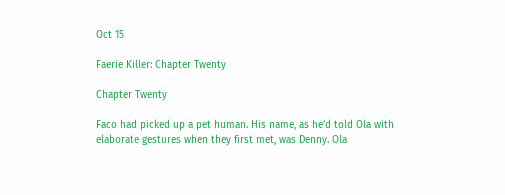Oct 15

Faerie Killer: Chapter Twenty

Chapter Twenty

Faco had picked up a pet human. His name, as he’d told Ola with elaborate gestures when they first met, was Denny. Ola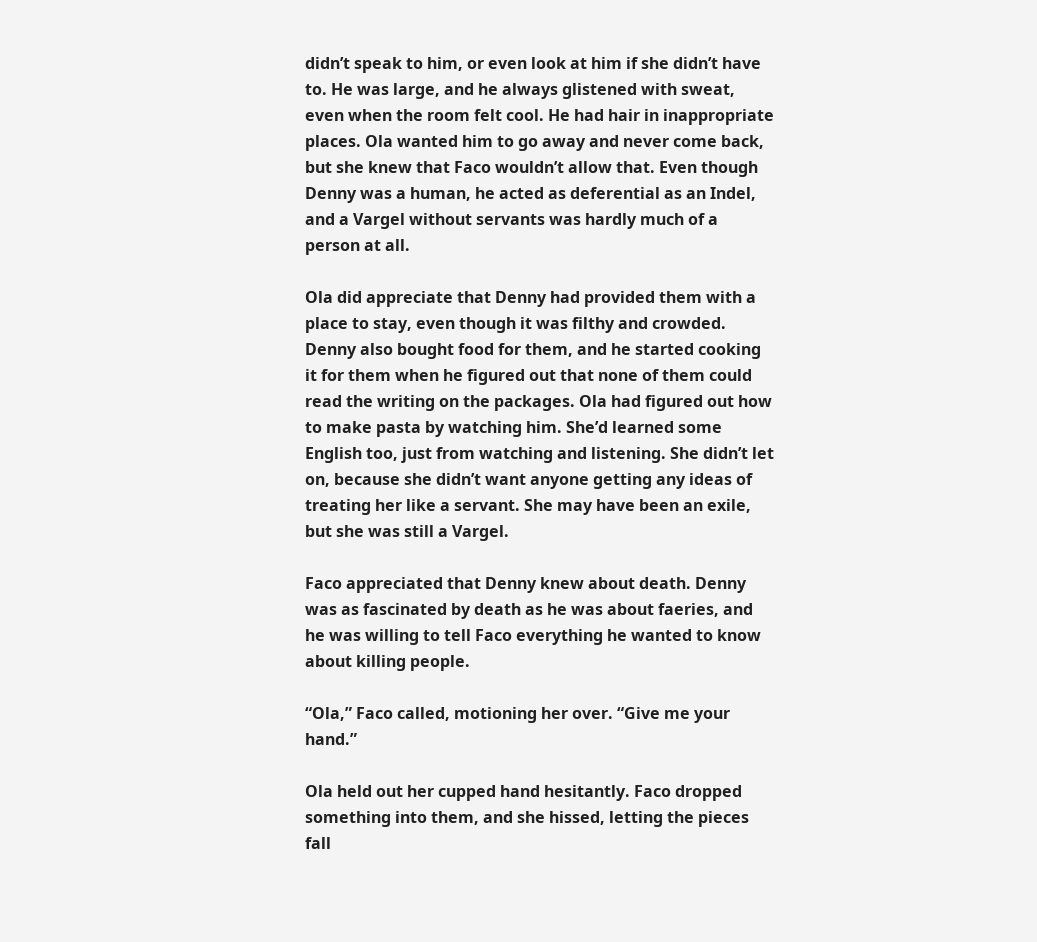didn’t speak to him, or even look at him if she didn’t have to. He was large, and he always glistened with sweat, even when the room felt cool. He had hair in inappropriate places. Ola wanted him to go away and never come back, but she knew that Faco wouldn’t allow that. Even though Denny was a human, he acted as deferential as an Indel, and a Vargel without servants was hardly much of a person at all.

Ola did appreciate that Denny had provided them with a place to stay, even though it was filthy and crowded. Denny also bought food for them, and he started cooking it for them when he figured out that none of them could read the writing on the packages. Ola had figured out how to make pasta by watching him. She’d learned some English too, just from watching and listening. She didn’t let on, because she didn’t want anyone getting any ideas of treating her like a servant. She may have been an exile, but she was still a Vargel.

Faco appreciated that Denny knew about death. Denny was as fascinated by death as he was about faeries, and he was willing to tell Faco everything he wanted to know about killing people.

“Ola,” Faco called, motioning her over. “Give me your hand.”

Ola held out her cupped hand hesitantly. Faco dropped something into them, and she hissed, letting the pieces fall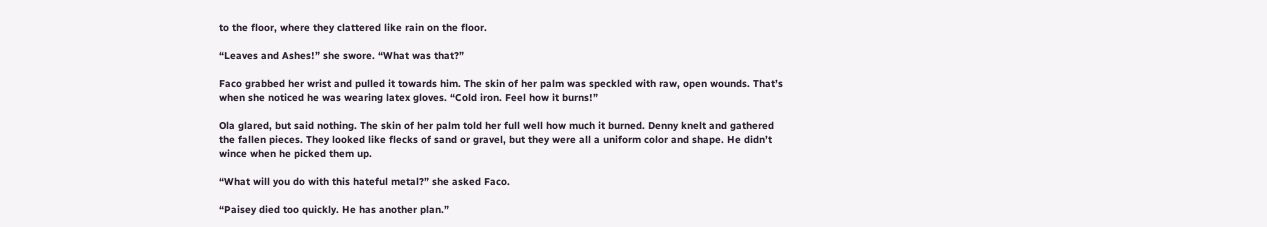to the floor, where they clattered like rain on the floor.

“Leaves and Ashes!” she swore. “What was that?”

Faco grabbed her wrist and pulled it towards him. The skin of her palm was speckled with raw, open wounds. That’s when she noticed he was wearing latex gloves. “Cold iron. Feel how it burns!”

Ola glared, but said nothing. The skin of her palm told her full well how much it burned. Denny knelt and gathered the fallen pieces. They looked like flecks of sand or gravel, but they were all a uniform color and shape. He didn’t wince when he picked them up.

“What will you do with this hateful metal?” she asked Faco.

“Paisey died too quickly. He has another plan.”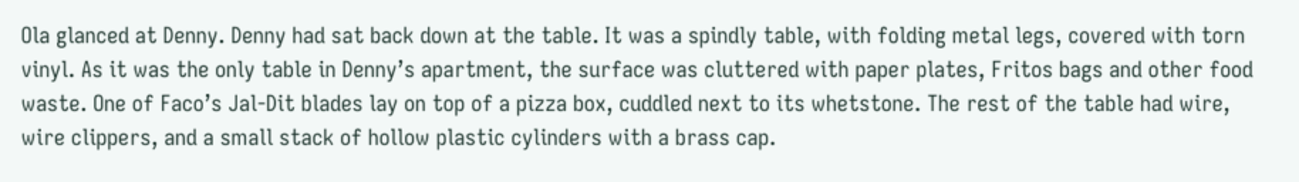Ola glanced at Denny. Denny had sat back down at the table. It was a spindly table, with folding metal legs, covered with torn vinyl. As it was the only table in Denny’s apartment, the surface was cluttered with paper plates, Fritos bags and other food waste. One of Faco’s Jal-Dit blades lay on top of a pizza box, cuddled next to its whetstone. The rest of the table had wire, wire clippers, and a small stack of hollow plastic cylinders with a brass cap.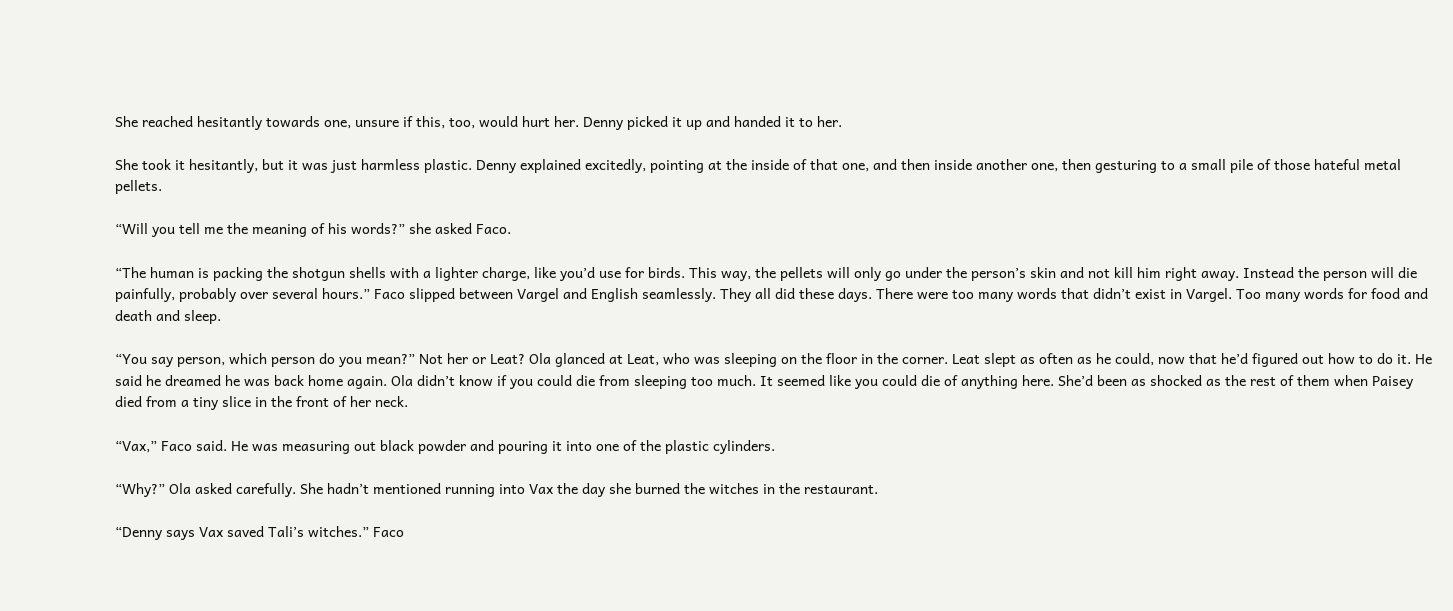She reached hesitantly towards one, unsure if this, too, would hurt her. Denny picked it up and handed it to her.

She took it hesitantly, but it was just harmless plastic. Denny explained excitedly, pointing at the inside of that one, and then inside another one, then gesturing to a small pile of those hateful metal pellets.

“Will you tell me the meaning of his words?” she asked Faco.

“The human is packing the shotgun shells with a lighter charge, like you’d use for birds. This way, the pellets will only go under the person’s skin and not kill him right away. Instead the person will die painfully, probably over several hours.” Faco slipped between Vargel and English seamlessly. They all did these days. There were too many words that didn’t exist in Vargel. Too many words for food and death and sleep.

“You say person, which person do you mean?” Not her or Leat? Ola glanced at Leat, who was sleeping on the floor in the corner. Leat slept as often as he could, now that he’d figured out how to do it. He said he dreamed he was back home again. Ola didn’t know if you could die from sleeping too much. It seemed like you could die of anything here. She’d been as shocked as the rest of them when Paisey died from a tiny slice in the front of her neck.

“Vax,” Faco said. He was measuring out black powder and pouring it into one of the plastic cylinders.

“Why?” Ola asked carefully. She hadn’t mentioned running into Vax the day she burned the witches in the restaurant.

“Denny says Vax saved Tali’s witches.” Faco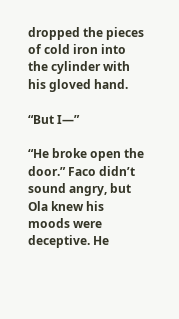dropped the pieces of cold iron into the cylinder with his gloved hand.

“But I—”

“He broke open the door.” Faco didn’t sound angry, but Ola knew his moods were deceptive. He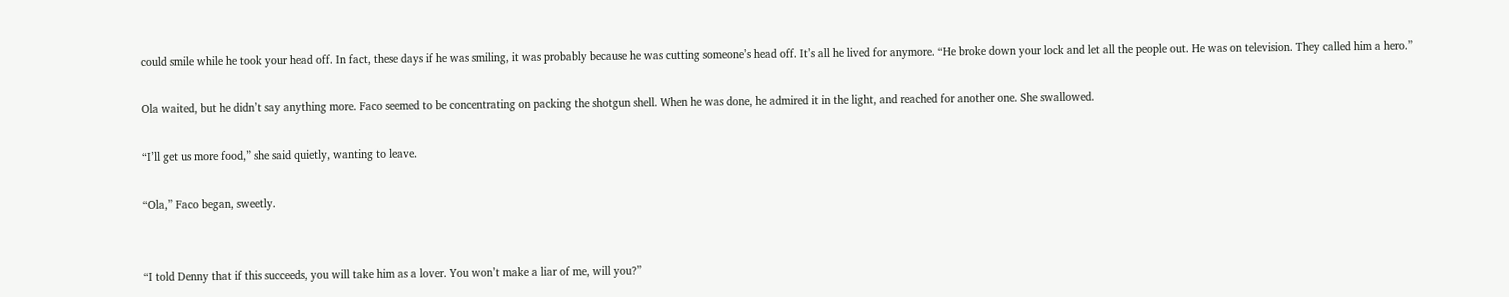could smile while he took your head off. In fact, these days if he was smiling, it was probably because he was cutting someone’s head off. It’s all he lived for anymore. “He broke down your lock and let all the people out. He was on television. They called him a hero.”

Ola waited, but he didn’t say anything more. Faco seemed to be concentrating on packing the shotgun shell. When he was done, he admired it in the light, and reached for another one. She swallowed.

“I’ll get us more food,” she said quietly, wanting to leave.

“Ola,” Faco began, sweetly.


“I told Denny that if this succeeds, you will take him as a lover. You won’t make a liar of me, will you?”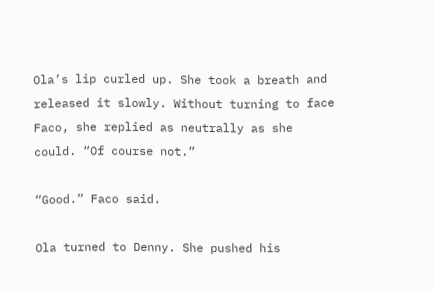Ola’s lip curled up. She took a breath and released it slowly. Without turning to face Faco, she replied as neutrally as she could. “Of course not.”

“Good.” Faco said.

Ola turned to Denny. She pushed his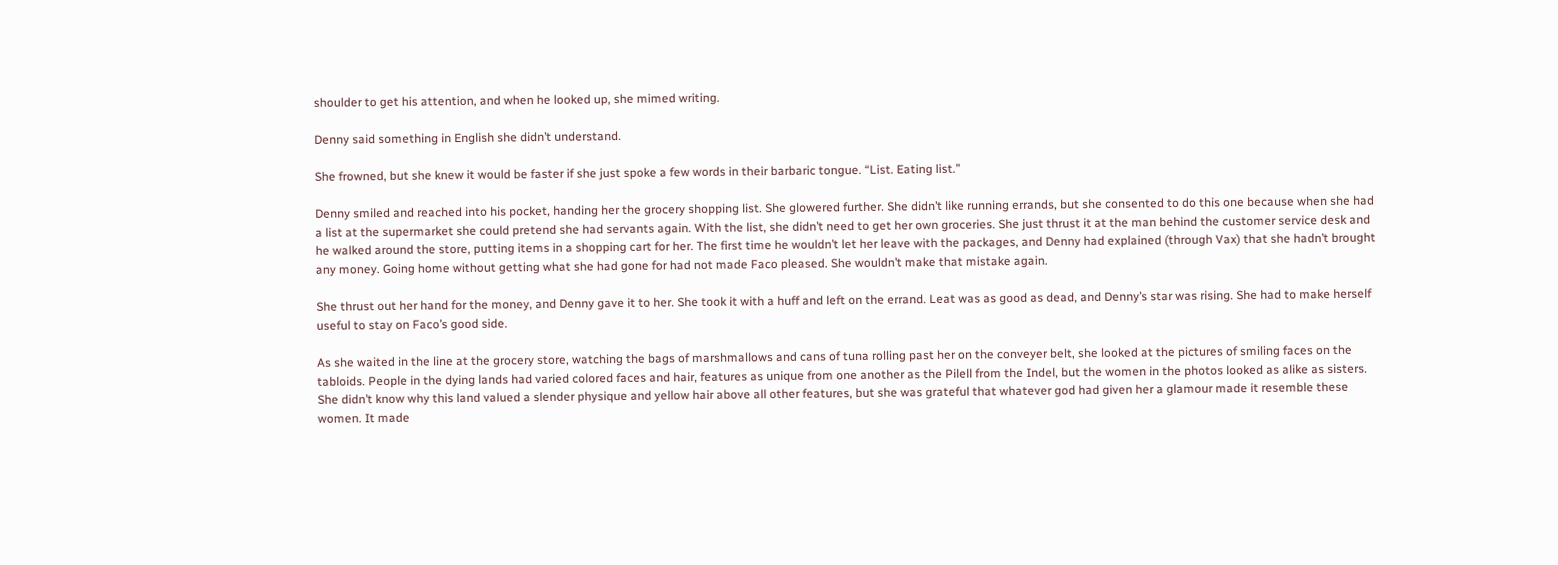shoulder to get his attention, and when he looked up, she mimed writing.

Denny said something in English she didn’t understand.

She frowned, but she knew it would be faster if she just spoke a few words in their barbaric tongue. “List. Eating list.”

Denny smiled and reached into his pocket, handing her the grocery shopping list. She glowered further. She didn’t like running errands, but she consented to do this one because when she had a list at the supermarket she could pretend she had servants again. With the list, she didn’t need to get her own groceries. She just thrust it at the man behind the customer service desk and he walked around the store, putting items in a shopping cart for her. The first time he wouldn’t let her leave with the packages, and Denny had explained (through Vax) that she hadn’t brought any money. Going home without getting what she had gone for had not made Faco pleased. She wouldn’t make that mistake again.

She thrust out her hand for the money, and Denny gave it to her. She took it with a huff and left on the errand. Leat was as good as dead, and Denny’s star was rising. She had to make herself useful to stay on Faco’s good side.

As she waited in the line at the grocery store, watching the bags of marshmallows and cans of tuna rolling past her on the conveyer belt, she looked at the pictures of smiling faces on the tabloids. People in the dying lands had varied colored faces and hair, features as unique from one another as the Pilell from the Indel, but the women in the photos looked as alike as sisters. She didn’t know why this land valued a slender physique and yellow hair above all other features, but she was grateful that whatever god had given her a glamour made it resemble these women. It made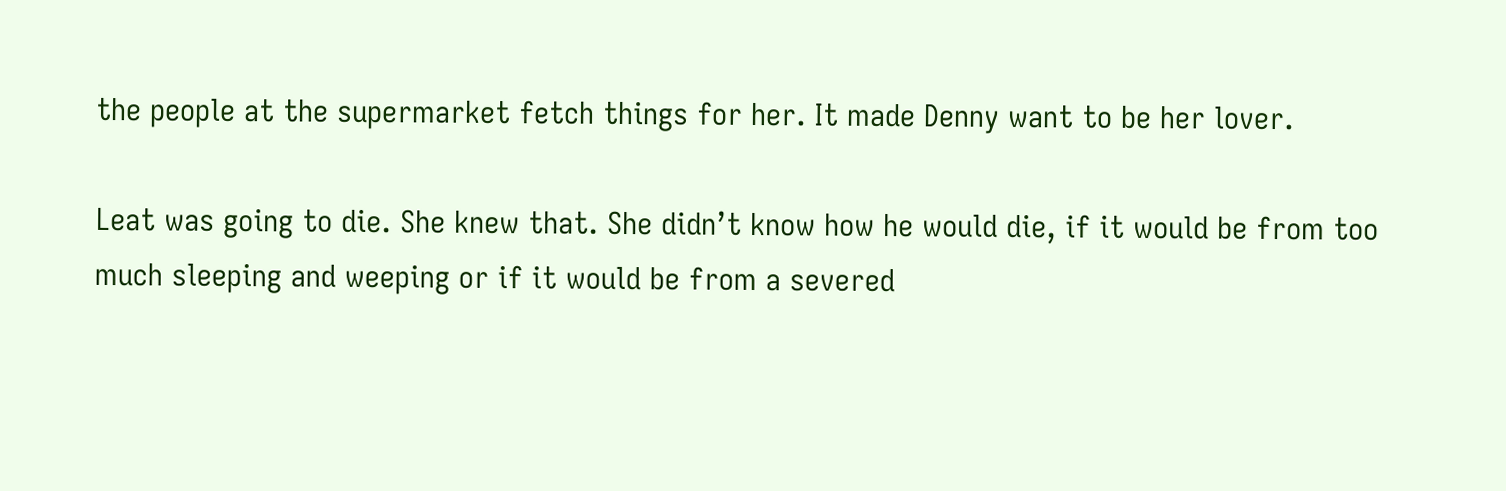the people at the supermarket fetch things for her. It made Denny want to be her lover.

Leat was going to die. She knew that. She didn’t know how he would die, if it would be from too much sleeping and weeping or if it would be from a severed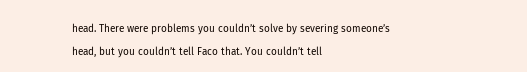head. There were problems you couldn’t solve by severing someone’s head, but you couldn’t tell Faco that. You couldn’t tell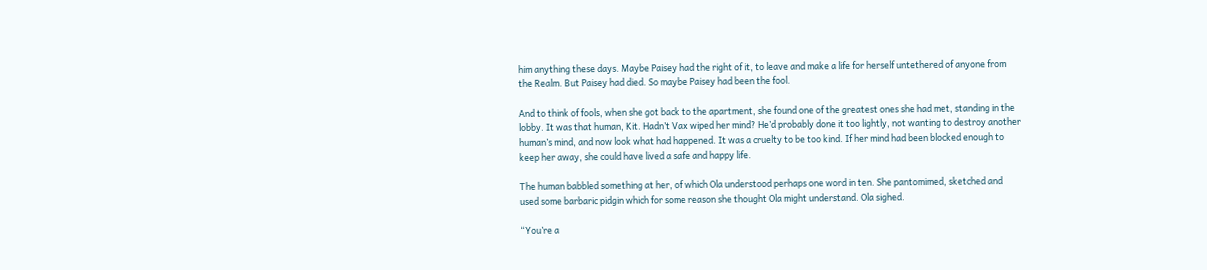him anything these days. Maybe Paisey had the right of it, to leave and make a life for herself untethered of anyone from the Realm. But Paisey had died. So maybe Paisey had been the fool.

And to think of fools, when she got back to the apartment, she found one of the greatest ones she had met, standing in the lobby. It was that human, Kit. Hadn’t Vax wiped her mind? He’d probably done it too lightly, not wanting to destroy another human’s mind, and now look what had happened. It was a cruelty to be too kind. If her mind had been blocked enough to keep her away, she could have lived a safe and happy life.

The human babbled something at her, of which Ola understood perhaps one word in ten. She pantomimed, sketched and used some barbaric pidgin which for some reason she thought Ola might understand. Ola sighed.

“You’re a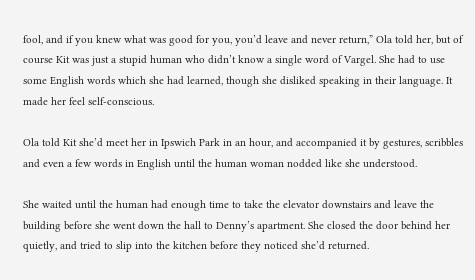fool, and if you knew what was good for you, you’d leave and never return,” Ola told her, but of course Kit was just a stupid human who didn’t know a single word of Vargel. She had to use some English words which she had learned, though she disliked speaking in their language. It made her feel self-conscious.

Ola told Kit she’d meet her in Ipswich Park in an hour, and accompanied it by gestures, scribbles and even a few words in English until the human woman nodded like she understood.

She waited until the human had enough time to take the elevator downstairs and leave the building before she went down the hall to Denny’s apartment. She closed the door behind her quietly, and tried to slip into the kitchen before they noticed she’d returned.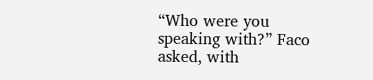“Who were you speaking with?” Faco asked, with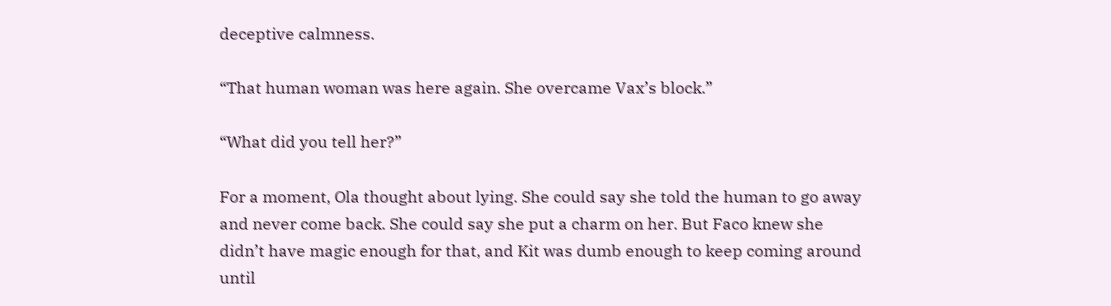deceptive calmness.

“That human woman was here again. She overcame Vax’s block.”

“What did you tell her?”

For a moment, Ola thought about lying. She could say she told the human to go away and never come back. She could say she put a charm on her. But Faco knew she didn’t have magic enough for that, and Kit was dumb enough to keep coming around until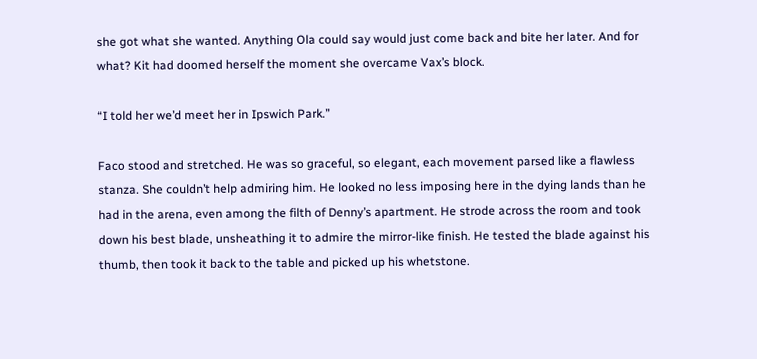she got what she wanted. Anything Ola could say would just come back and bite her later. And for what? Kit had doomed herself the moment she overcame Vax’s block.

“I told her we’d meet her in Ipswich Park.”

Faco stood and stretched. He was so graceful, so elegant, each movement parsed like a flawless stanza. She couldn’t help admiring him. He looked no less imposing here in the dying lands than he had in the arena, even among the filth of Denny’s apartment. He strode across the room and took down his best blade, unsheathing it to admire the mirror-like finish. He tested the blade against his thumb, then took it back to the table and picked up his whetstone.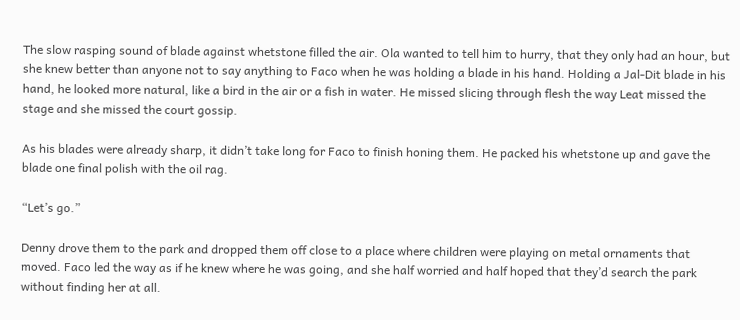The slow rasping sound of blade against whetstone filled the air. Ola wanted to tell him to hurry, that they only had an hour, but she knew better than anyone not to say anything to Faco when he was holding a blade in his hand. Holding a Jal-Dit blade in his hand, he looked more natural, like a bird in the air or a fish in water. He missed slicing through flesh the way Leat missed the stage and she missed the court gossip.

As his blades were already sharp, it didn’t take long for Faco to finish honing them. He packed his whetstone up and gave the blade one final polish with the oil rag.

“Let’s go.”

Denny drove them to the park and dropped them off close to a place where children were playing on metal ornaments that moved. Faco led the way as if he knew where he was going, and she half worried and half hoped that they’d search the park without finding her at all.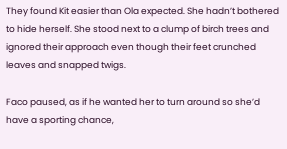They found Kit easier than Ola expected. She hadn’t bothered to hide herself. She stood next to a clump of birch trees and ignored their approach even though their feet crunched leaves and snapped twigs.

Faco paused, as if he wanted her to turn around so she’d have a sporting chance,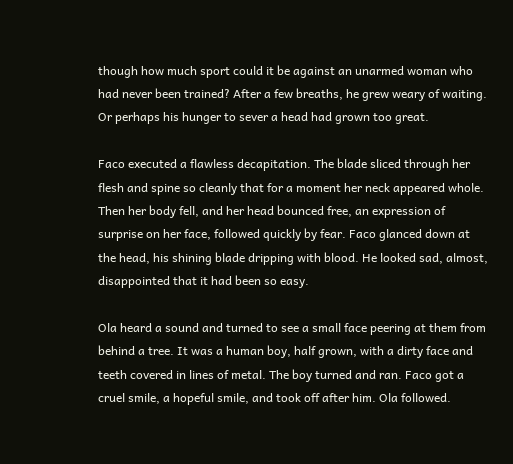though how much sport could it be against an unarmed woman who had never been trained? After a few breaths, he grew weary of waiting. Or perhaps his hunger to sever a head had grown too great.

Faco executed a flawless decapitation. The blade sliced through her flesh and spine so cleanly that for a moment her neck appeared whole. Then her body fell, and her head bounced free, an expression of surprise on her face, followed quickly by fear. Faco glanced down at the head, his shining blade dripping with blood. He looked sad, almost, disappointed that it had been so easy.

Ola heard a sound and turned to see a small face peering at them from behind a tree. It was a human boy, half grown, with a dirty face and teeth covered in lines of metal. The boy turned and ran. Faco got a cruel smile, a hopeful smile, and took off after him. Ola followed.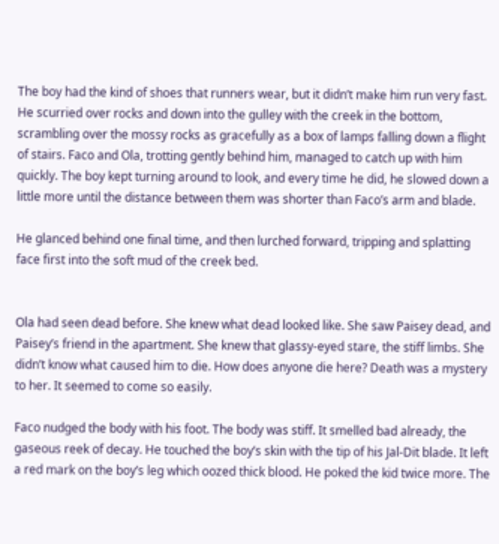The boy had the kind of shoes that runners wear, but it didn’t make him run very fast. He scurried over rocks and down into the gulley with the creek in the bottom, scrambling over the mossy rocks as gracefully as a box of lamps falling down a flight of stairs. Faco and Ola, trotting gently behind him, managed to catch up with him quickly. The boy kept turning around to look, and every time he did, he slowed down a little more until the distance between them was shorter than Faco’s arm and blade.

He glanced behind one final time, and then lurched forward, tripping and splatting face first into the soft mud of the creek bed.


Ola had seen dead before. She knew what dead looked like. She saw Paisey dead, and Paisey’s friend in the apartment. She knew that glassy-eyed stare, the stiff limbs. She didn’t know what caused him to die. How does anyone die here? Death was a mystery to her. It seemed to come so easily.

Faco nudged the body with his foot. The body was stiff. It smelled bad already, the gaseous reek of decay. He touched the boy’s skin with the tip of his Jal-Dit blade. It left a red mark on the boy’s leg which oozed thick blood. He poked the kid twice more. The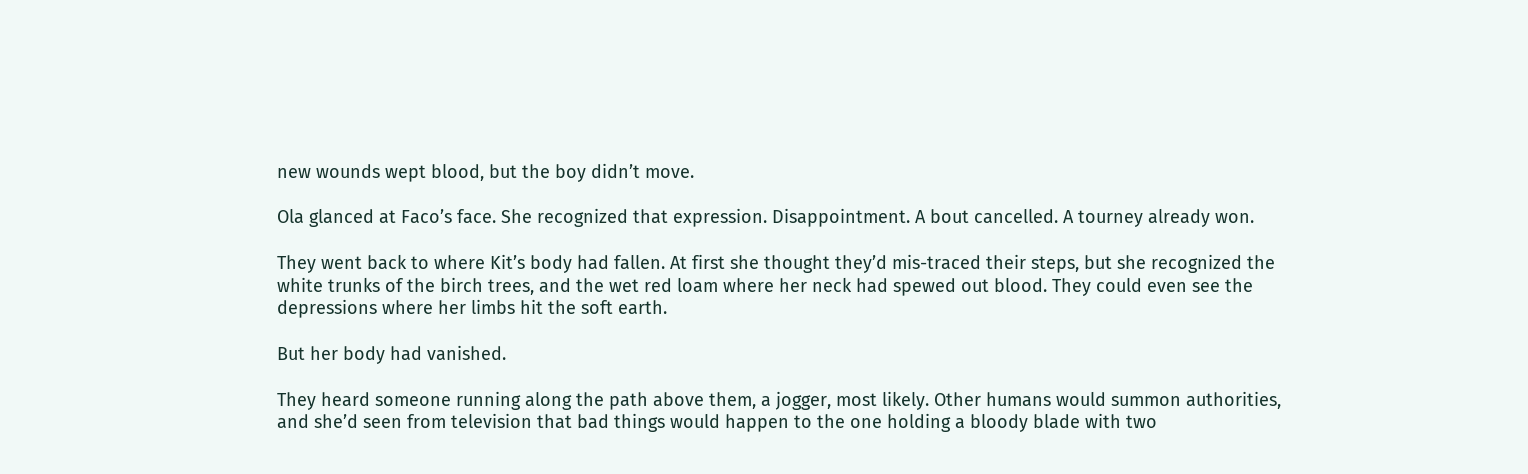new wounds wept blood, but the boy didn’t move.

Ola glanced at Faco’s face. She recognized that expression. Disappointment. A bout cancelled. A tourney already won.

They went back to where Kit’s body had fallen. At first she thought they’d mis-traced their steps, but she recognized the white trunks of the birch trees, and the wet red loam where her neck had spewed out blood. They could even see the depressions where her limbs hit the soft earth.

But her body had vanished.

They heard someone running along the path above them, a jogger, most likely. Other humans would summon authorities, and she’d seen from television that bad things would happen to the one holding a bloody blade with two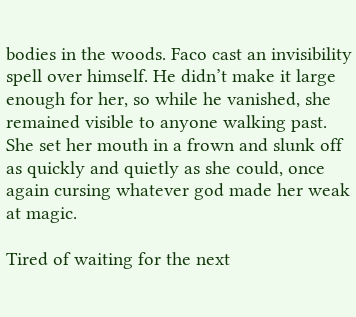bodies in the woods. Faco cast an invisibility spell over himself. He didn’t make it large enough for her, so while he vanished, she remained visible to anyone walking past. She set her mouth in a frown and slunk off as quickly and quietly as she could, once again cursing whatever god made her weak at magic.

Tired of waiting for the next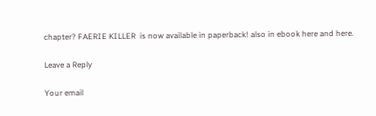chapter? FAERIE KILLER  is now available in paperback! also in ebook here and here.

Leave a Reply

Your email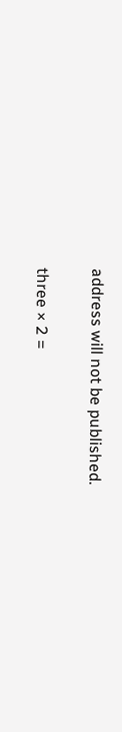address will not be published.

three × 2 =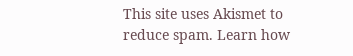This site uses Akismet to reduce spam. Learn how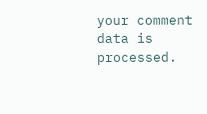your comment data is processed.